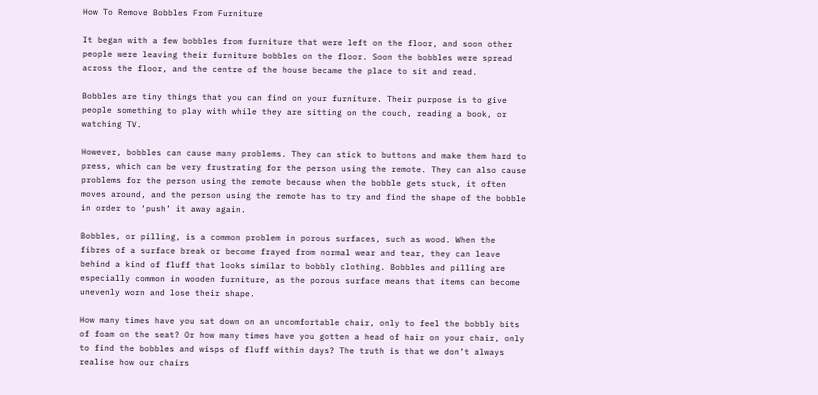How To Remove Bobbles From Furniture

It began with a few bobbles from furniture that were left on the floor, and soon other people were leaving their furniture bobbles on the floor. Soon the bobbles were spread across the floor, and the centre of the house became the place to sit and read.

Bobbles are tiny things that you can find on your furniture. Their purpose is to give people something to play with while they are sitting on the couch, reading a book, or watching TV.

However, bobbles can cause many problems. They can stick to buttons and make them hard to press, which can be very frustrating for the person using the remote. They can also cause problems for the person using the remote because when the bobble gets stuck, it often moves around, and the person using the remote has to try and find the shape of the bobble in order to ‘push’ it away again.

Bobbles, or pilling, is a common problem in porous surfaces, such as wood. When the fibres of a surface break or become frayed from normal wear and tear, they can leave behind a kind of fluff that looks similar to bobbly clothing. Bobbles and pilling are especially common in wooden furniture, as the porous surface means that items can become unevenly worn and lose their shape.

How many times have you sat down on an uncomfortable chair, only to feel the bobbly bits of foam on the seat? Or how many times have you gotten a head of hair on your chair, only to find the bobbles and wisps of fluff within days? The truth is that we don’t always realise how our chairs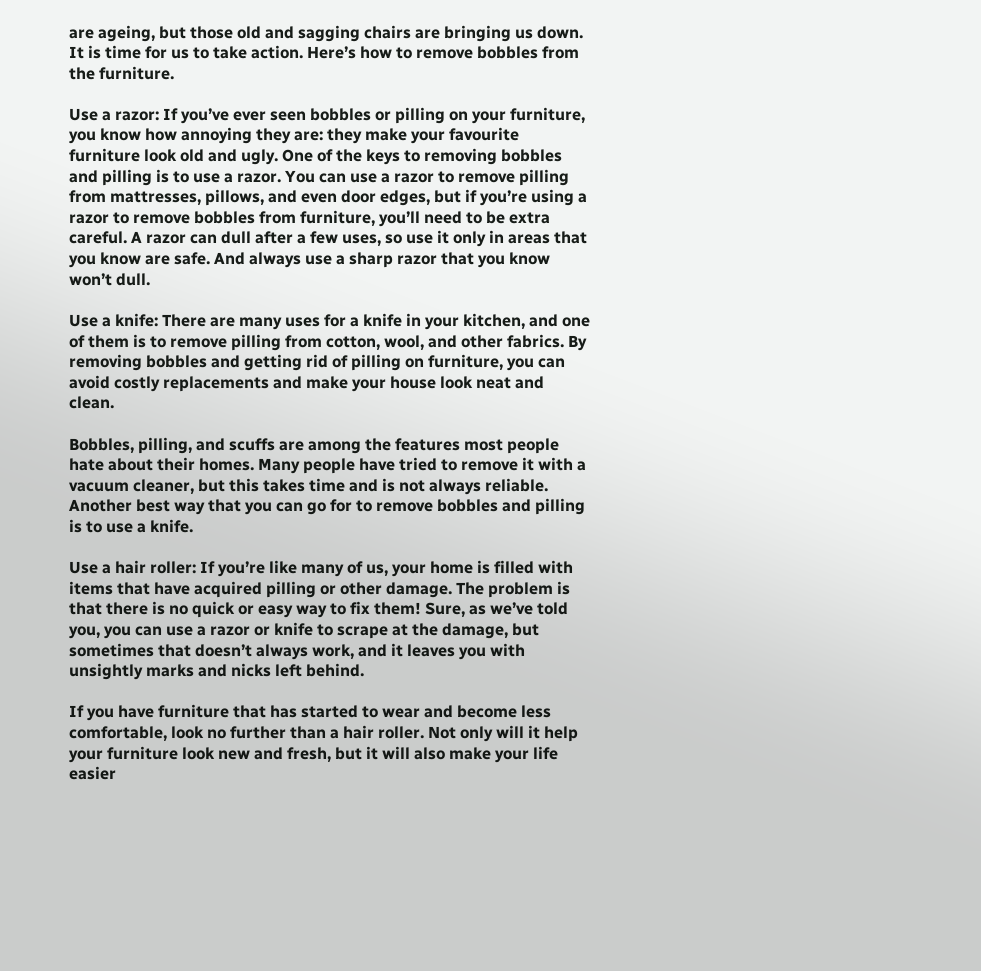are ageing, but those old and sagging chairs are bringing us down. It is time for us to take action. Here’s how to remove bobbles from the furniture.

Use a razor: If you’ve ever seen bobbles or pilling on your furniture, you know how annoying they are: they make your favourite furniture look old and ugly. One of the keys to removing bobbles and pilling is to use a razor. You can use a razor to remove pilling from mattresses, pillows, and even door edges, but if you’re using a razor to remove bobbles from furniture, you’ll need to be extra careful. A razor can dull after a few uses, so use it only in areas that you know are safe. And always use a sharp razor that you know won’t dull.

Use a knife: There are many uses for a knife in your kitchen, and one of them is to remove pilling from cotton, wool, and other fabrics. By removing bobbles and getting rid of pilling on furniture, you can avoid costly replacements and make your house look neat and clean.

Bobbles, pilling, and scuffs are among the features most people hate about their homes. Many people have tried to remove it with a vacuum cleaner, but this takes time and is not always reliable. Another best way that you can go for to remove bobbles and pilling is to use a knife.

Use a hair roller: If you’re like many of us, your home is filled with items that have acquired pilling or other damage. The problem is that there is no quick or easy way to fix them! Sure, as we’ve told you, you can use a razor or knife to scrape at the damage, but sometimes that doesn’t always work, and it leaves you with unsightly marks and nicks left behind.

If you have furniture that has started to wear and become less comfortable, look no further than a hair roller. Not only will it help your furniture look new and fresh, but it will also make your life easier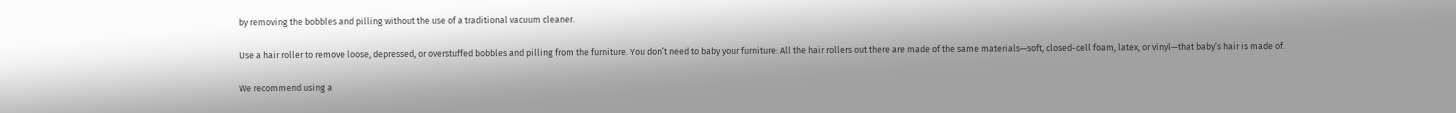by removing the bobbles and pilling without the use of a traditional vacuum cleaner.

Use a hair roller to remove loose, depressed, or overstuffed bobbles and pilling from the furniture. You don’t need to baby your furniture: All the hair rollers out there are made of the same materials—soft, closed-cell foam, latex, or vinyl—that baby’s hair is made of.

We recommend using a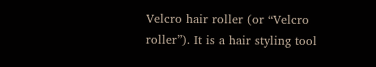Velcro hair roller (or “Velcro roller”). It is a hair styling tool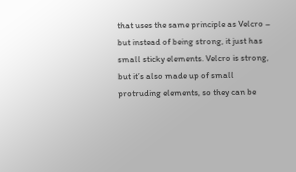that uses the same principle as Velcro – but instead of being strong, it just has small sticky elements. Velcro is strong, but it’s also made up of small protruding elements, so they can be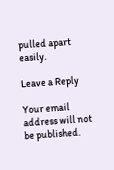pulled apart easily.

Leave a Reply

Your email address will not be published.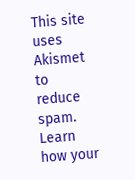This site uses Akismet to reduce spam. Learn how your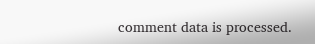comment data is processed.